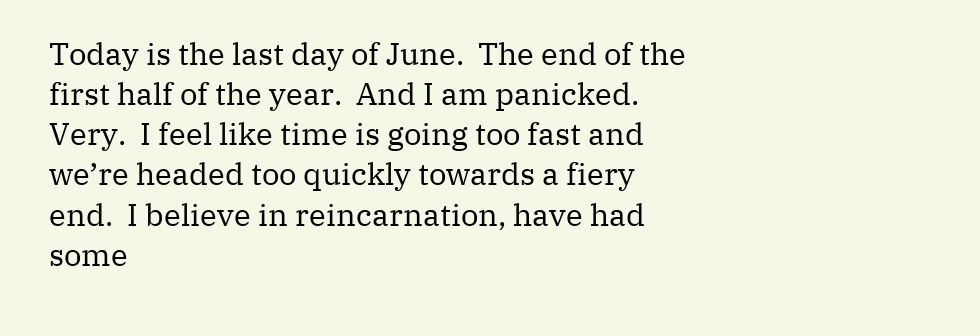Today is the last day of June.  The end of the first half of the year.  And I am panicked.  Very.  I feel like time is going too fast and we’re headed too quickly towards a fiery end.  I believe in reincarnation, have had some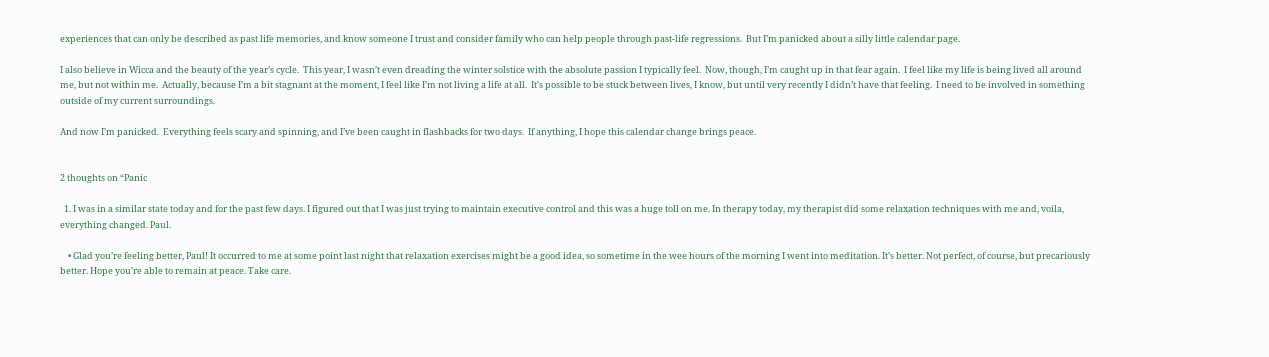experiences that can only be described as past life memories, and know someone I trust and consider family who can help people through past-life regressions.  But I’m panicked about a silly little calendar page.

I also believe in Wicca and the beauty of the year’s cycle.  This year, I wasn’t even dreading the winter solstice with the absolute passion I typically feel.  Now, though, I’m caught up in that fear again.  I feel like my life is being lived all around me, but not within me.  Actually, because I’m a bit stagnant at the moment, I feel like I’m not living a life at all.  It’s possible to be stuck between lives, I know, but until very recently I didn’t have that feeling.  I need to be involved in something outside of my current surroundings.

And now I’m panicked.  Everything feels scary and spinning, and I’ve been caught in flashbacks for two days.  If anything, I hope this calendar change brings peace.


2 thoughts on “Panic

  1. I was in a similar state today and for the past few days. I figured out that I was just trying to maintain executive control and this was a huge toll on me. In therapy today, my therapist did some relaxation techniques with me and, voila, everything changed. Paul.

    • Glad you’re feeling better, Paul! It occurred to me at some point last night that relaxation exercises might be a good idea, so sometime in the wee hours of the morning I went into meditation. It’s better. Not perfect, of course, but precariously better. Hope you’re able to remain at peace. Take care.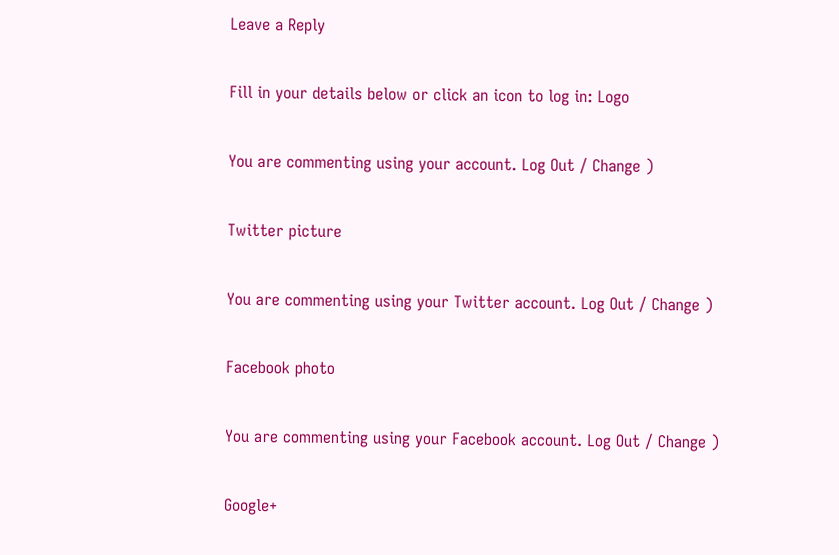Leave a Reply

Fill in your details below or click an icon to log in: Logo

You are commenting using your account. Log Out / Change )

Twitter picture

You are commenting using your Twitter account. Log Out / Change )

Facebook photo

You are commenting using your Facebook account. Log Out / Change )

Google+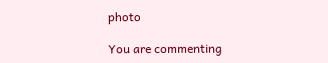photo

You are commenting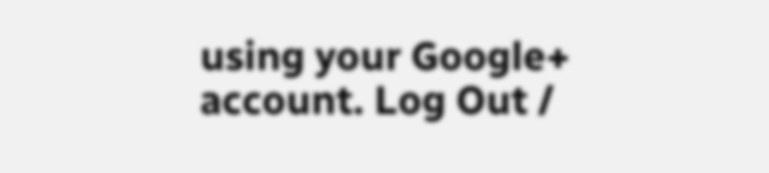using your Google+ account. Log Out /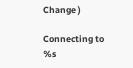Change )

Connecting to %s